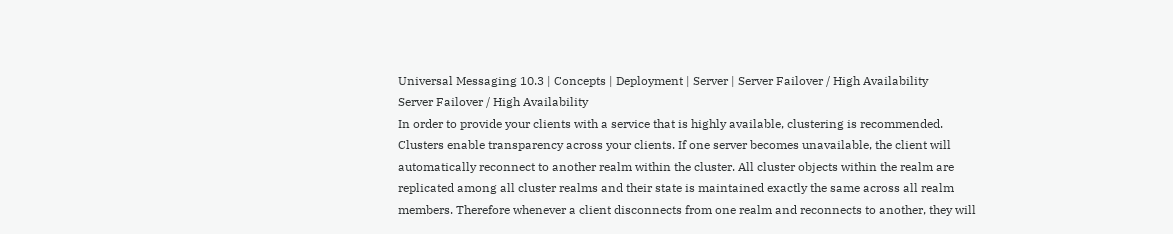Universal Messaging 10.3 | Concepts | Deployment | Server | Server Failover / High Availability
Server Failover / High Availability
In order to provide your clients with a service that is highly available, clustering is recommended. Clusters enable transparency across your clients. If one server becomes unavailable, the client will automatically reconnect to another realm within the cluster. All cluster objects within the realm are replicated among all cluster realms and their state is maintained exactly the same across all realm members. Therefore whenever a client disconnects from one realm and reconnects to another, they will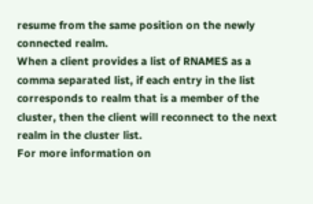resume from the same position on the newly connected realm.
When a client provides a list of RNAMES as a comma separated list, if each entry in the list corresponds to realm that is a member of the cluster, then the client will reconnect to the next realm in the cluster list.
For more information on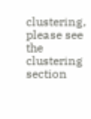clustering, please see the clustering section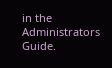in the Administrators Guide.